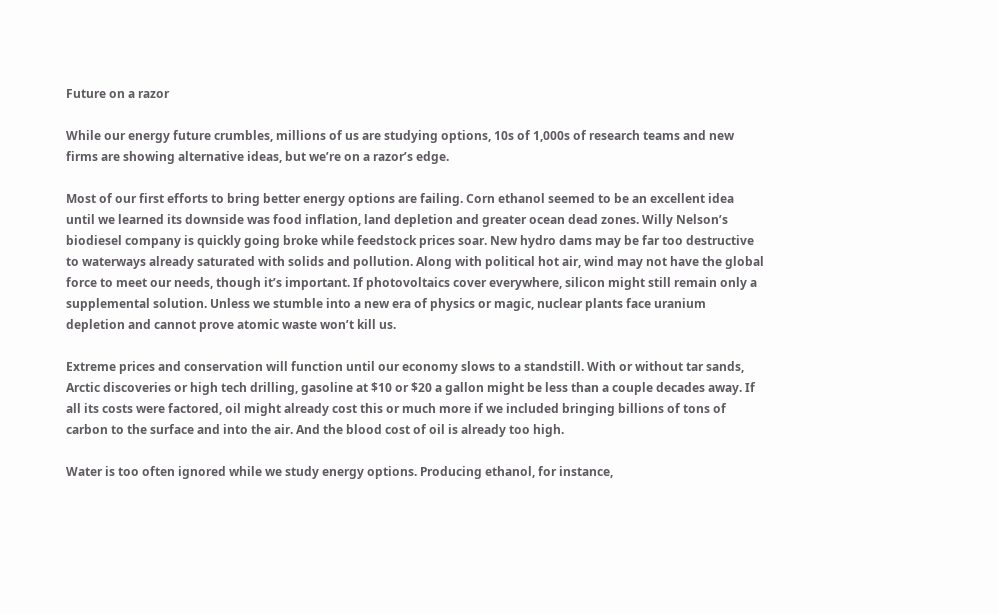Future on a razor

While our energy future crumbles, millions of us are studying options, 10s of 1,000s of research teams and new firms are showing alternative ideas, but we’re on a razor’s edge.

Most of our first efforts to bring better energy options are failing. Corn ethanol seemed to be an excellent idea until we learned its downside was food inflation, land depletion and greater ocean dead zones. Willy Nelson’s biodiesel company is quickly going broke while feedstock prices soar. New hydro dams may be far too destructive to waterways already saturated with solids and pollution. Along with political hot air, wind may not have the global force to meet our needs, though it’s important. If photovoltaics cover everywhere, silicon might still remain only a supplemental solution. Unless we stumble into a new era of physics or magic, nuclear plants face uranium depletion and cannot prove atomic waste won’t kill us.

Extreme prices and conservation will function until our economy slows to a standstill. With or without tar sands, Arctic discoveries or high tech drilling, gasoline at $10 or $20 a gallon might be less than a couple decades away. If all its costs were factored, oil might already cost this or much more if we included bringing billions of tons of carbon to the surface and into the air. And the blood cost of oil is already too high.

Water is too often ignored while we study energy options. Producing ethanol, for instance,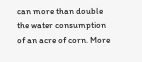can more than double the water consumption of an acre of corn. More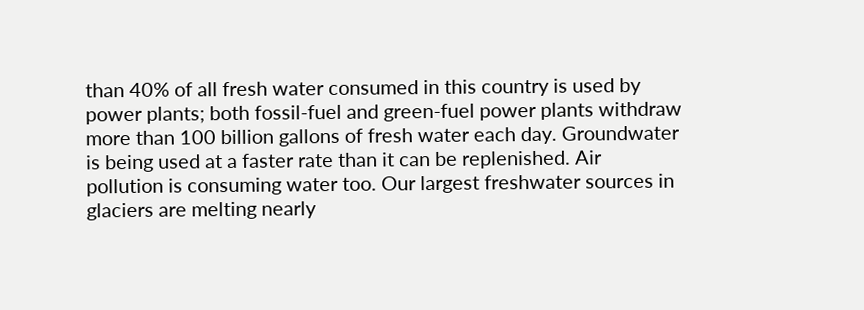than 40% of all fresh water consumed in this country is used by power plants; both fossil-fuel and green-fuel power plants withdraw more than 100 billion gallons of fresh water each day. Groundwater is being used at a faster rate than it can be replenished. Air pollution is consuming water too. Our largest freshwater sources in glaciers are melting nearly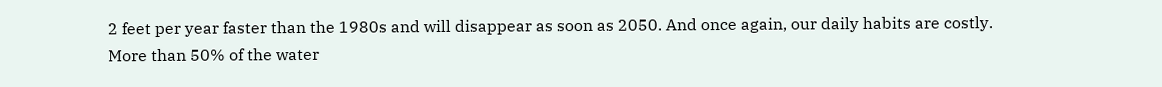2 feet per year faster than the 1980s and will disappear as soon as 2050. And once again, our daily habits are costly. More than 50% of the water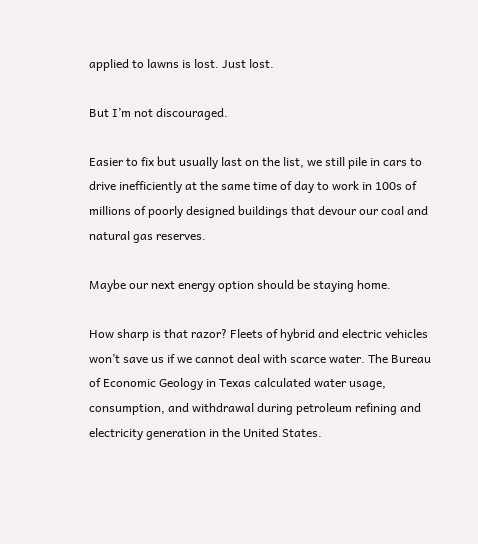applied to lawns is lost. Just lost.

But I’m not discouraged.

Easier to fix but usually last on the list, we still pile in cars to drive inefficiently at the same time of day to work in 100s of millions of poorly designed buildings that devour our coal and natural gas reserves.

Maybe our next energy option should be staying home.

How sharp is that razor? Fleets of hybrid and electric vehicles won’t save us if we cannot deal with scarce water. The Bureau of Economic Geology in Texas calculated water usage, consumption, and withdrawal during petroleum refining and electricity generation in the United States.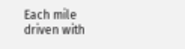Each mile driven with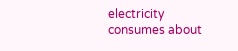electricity consumes about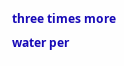three times more water per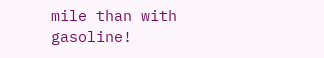mile than with gasoline!